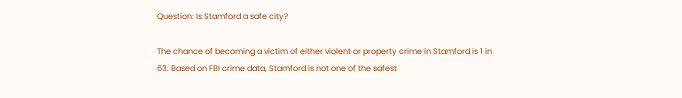Question: Is Stamford a safe city?

The chance of becoming a victim of either violent or property crime in Stamford is 1 in 63. Based on FBI crime data, Stamford is not one of the safest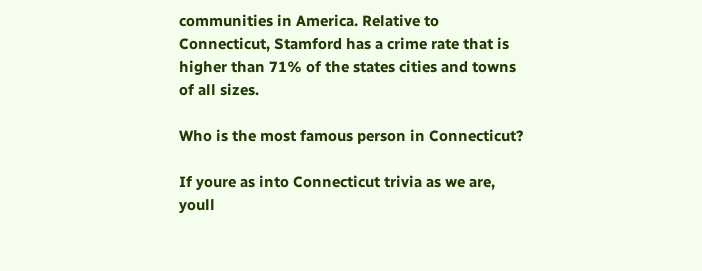communities in America. Relative to Connecticut, Stamford has a crime rate that is higher than 71% of the states cities and towns of all sizes.

Who is the most famous person in Connecticut?

If youre as into Connecticut trivia as we are, youll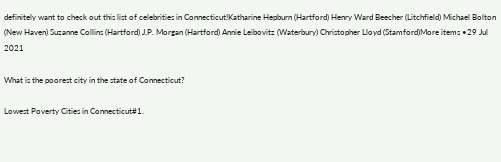definitely want to check out this list of celebrities in Connecticut!Katharine Hepburn (Hartford) Henry Ward Beecher (Litchfield) Michael Bolton (New Haven) Suzanne Collins (Hartford) J.P. Morgan (Hartford) Annie Leibovitz (Waterbury) Christopher Lloyd (Stamford)More items •29 Jul 2021

What is the poorest city in the state of Connecticut?

Lowest Poverty Cities in Connecticut#1.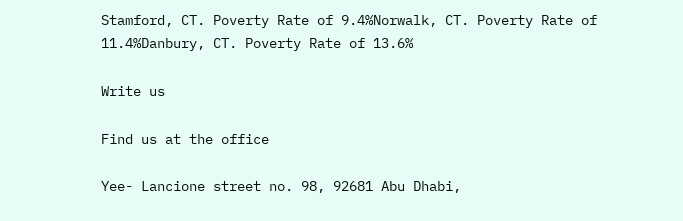Stamford, CT. Poverty Rate of 9.4%Norwalk, CT. Poverty Rate of 11.4%Danbury, CT. Poverty Rate of 13.6%

Write us

Find us at the office

Yee- Lancione street no. 98, 92681 Abu Dhabi,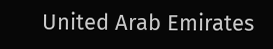United Arab Emirates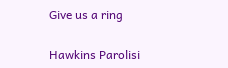Give us a ring

Hawkins Parolisi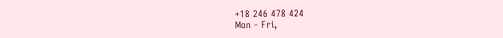+18 246 478 424
Mon - Fri,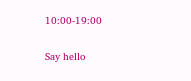10:00-19:00

Say hello